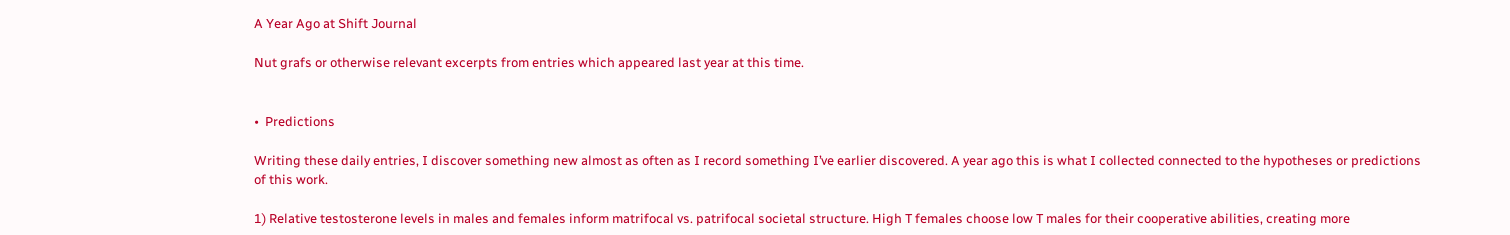A Year Ago at Shift Journal

Nut grafs or otherwise relevant excerpts from entries which appeared last year at this time.


•  Predictions

Writing these daily entries, I discover something new almost as often as I record something I’ve earlier discovered. A year ago this is what I collected connected to the hypotheses or predictions of this work.

1) Relative testosterone levels in males and females inform matrifocal vs. patrifocal societal structure. High T females choose low T males for their cooperative abilities, creating more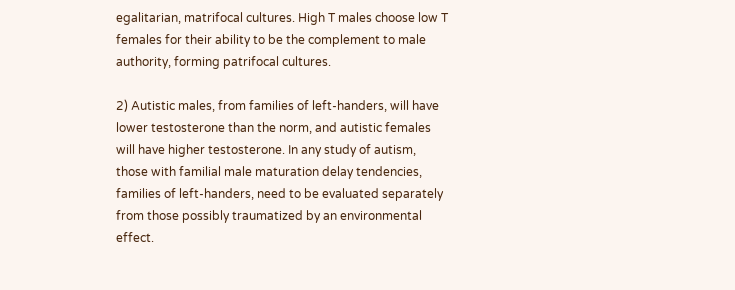egalitarian, matrifocal cultures. High T males choose low T females for their ability to be the complement to male authority, forming patrifocal cultures.

2) Autistic males, from families of left-handers, will have lower testosterone than the norm, and autistic females will have higher testosterone. In any study of autism, those with familial male maturation delay tendencies, families of left-handers, need to be evaluated separately from those possibly traumatized by an environmental effect.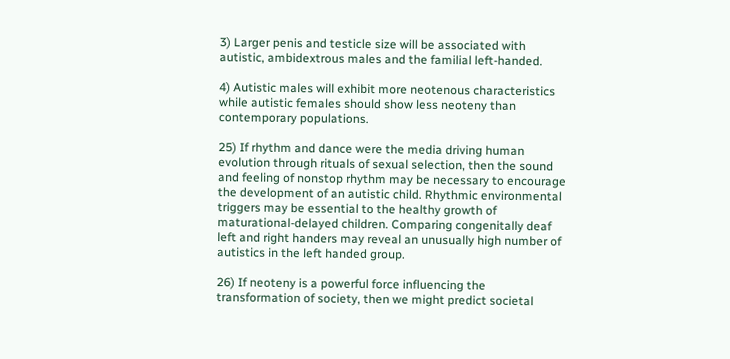3) Larger penis and testicle size will be associated with autistic, ambidextrous males and the familial left-handed.

4) Autistic males will exhibit more neotenous characteristics while autistic females should show less neoteny than contemporary populations.

25) If rhythm and dance were the media driving human evolution through rituals of sexual selection, then the sound and feeling of nonstop rhythm may be necessary to encourage the development of an autistic child. Rhythmic environmental triggers may be essential to the healthy growth of maturational-delayed children. Comparing congenitally deaf left and right handers may reveal an unusually high number of autistics in the left handed group.

26) If neoteny is a powerful force influencing the transformation of society, then we might predict societal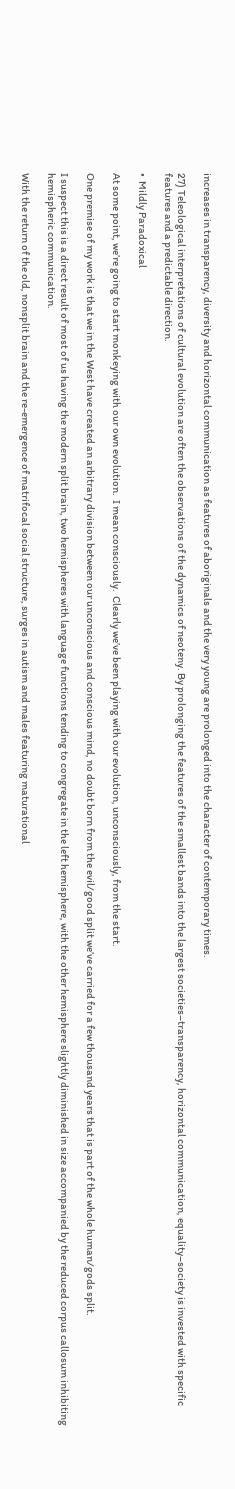increases in transparency, diversity and horizontal communication as features of aboriginals and the very young are prolonged into the character of contemporary times.

27) Teleological interpretations of cultural evolution are often the observations of the dynamics of neoteny. By prolonging the features of the smallest bands into the largest societies–transparency, horizontal communication, equality–society is invested with specific features and a predictable direction.

•  Mildly Paradoxical

At some point, we’re going to start monkeying with our own evolution.  I mean consciously.  Clearly we’ve been playing with our evolution, unconsciously, from the start.

One premise of my work is that we in the West have created an arbitrary division between our unconscious and conscious mind, no doubt born from the evil/good split we’ve carried for a few thousand years that is part of the whole human/gods split.

I suspect this is a direct result of most of us having the modern split brain, two hemispheres with language functions tending to congregate in the left hemisphere, with the other hemisphere slightly diminished in size accompanied by the reduced corpus callosum inhibiting hemispheric communication.

With the return of the old, nonsplit brain and the re-emergence of matrifocal social structure, surges in autism and males featuring maturational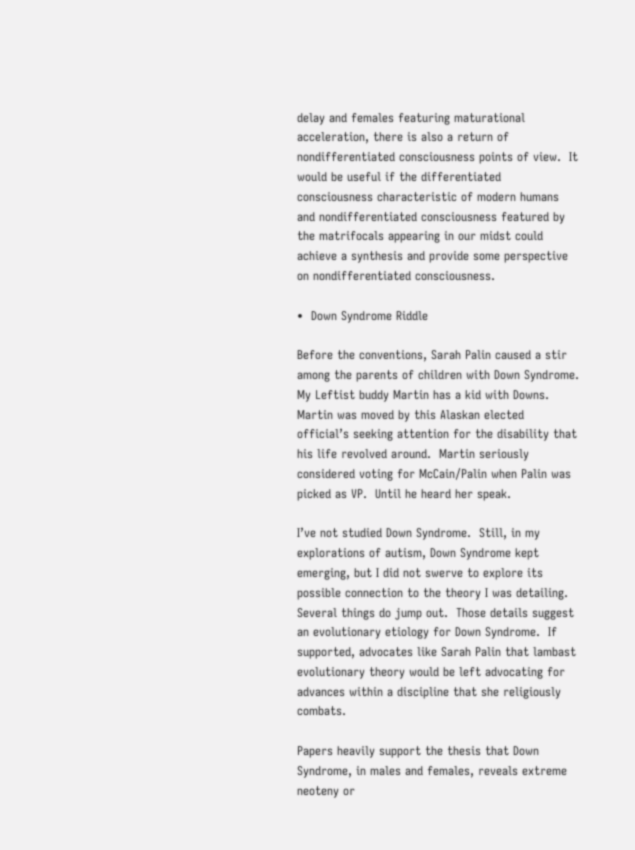delay and females featuring maturational acceleration, there is also a return of nondifferentiated consciousness points of view.  It would be useful if the differentiated consciousness characteristic of modern humans and nondifferentiated consciousness featured by the matrifocals appearing in our midst could achieve a synthesis and provide some perspective on nondifferentiated consciousness.

•  Down Syndrome Riddle

Before the conventions, Sarah Palin caused a stir among the parents of children with Down Syndrome.  My Leftist buddy Martin has a kid with Downs.  Martin was moved by this Alaskan elected official’s seeking attention for the disability that his life revolved around.  Martin seriously considered voting for McCain/Palin when Palin was picked as VP.  Until he heard her speak.

I’ve not studied Down Syndrome.  Still, in my explorations of autism, Down Syndrome kept emerging, but I did not swerve to explore its possible connection to the theory I was detailing.  Several things do jump out.  Those details suggest an evolutionary etiology for Down Syndrome.  If supported, advocates like Sarah Palin that lambast evolutionary theory would be left advocating for advances within a discipline that she religiously combats.

Papers heavily support the thesis that Down Syndrome, in males and females, reveals extreme neoteny or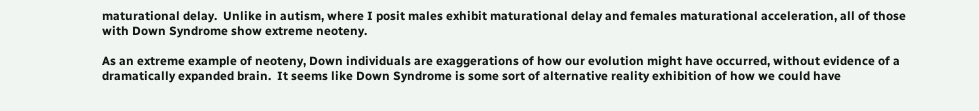maturational delay.  Unlike in autism, where I posit males exhibit maturational delay and females maturational acceleration, all of those with Down Syndrome show extreme neoteny.

As an extreme example of neoteny, Down individuals are exaggerations of how our evolution might have occurred, without evidence of a dramatically expanded brain.  It seems like Down Syndrome is some sort of alternative reality exhibition of how we could have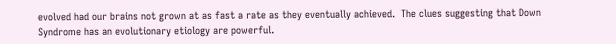evolved had our brains not grown at as fast a rate as they eventually achieved.  The clues suggesting that Down Syndrome has an evolutionary etiology are powerful.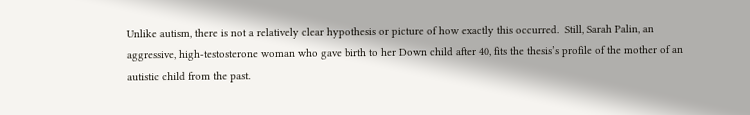Unlike autism, there is not a relatively clear hypothesis or picture of how exactly this occurred.  Still, Sarah Palin, an aggressive, high-testosterone woman who gave birth to her Down child after 40, fits the thesis’s profile of the mother of an autistic child from the past.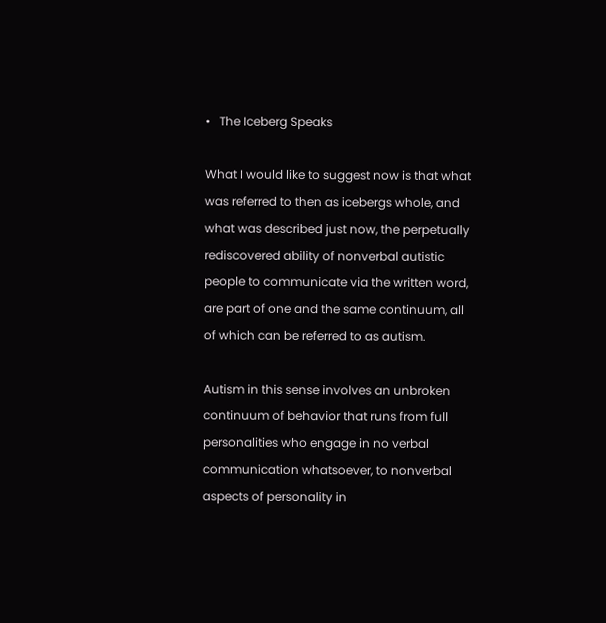•   The Iceberg Speaks

What I would like to suggest now is that what was referred to then as icebergs whole, and what was described just now, the perpetually rediscovered ability of nonverbal autistic people to communicate via the written word, are part of one and the same continuum, all of which can be referred to as autism.

Autism in this sense involves an unbroken continuum of behavior that runs from full personalities who engage in no verbal communication whatsoever, to nonverbal aspects of personality in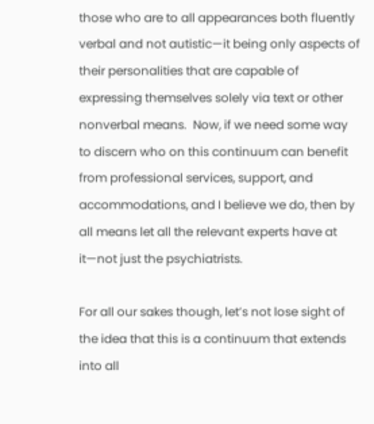those who are to all appearances both fluently verbal and not autistic—it being only aspects of their personalities that are capable of expressing themselves solely via text or other nonverbal means.  Now, if we need some way to discern who on this continuum can benefit from professional services, support, and accommodations, and I believe we do, then by all means let all the relevant experts have at it—not just the psychiatrists.

For all our sakes though, let’s not lose sight of the idea that this is a continuum that extends into all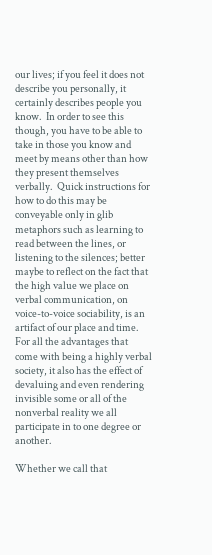our lives; if you feel it does not describe you personally, it certainly describes people you know.  In order to see this though, you have to be able to take in those you know and meet by means other than how they present themselves verbally.  Quick instructions for how to do this may be conveyable only in glib metaphors such as learning to read between the lines, or listening to the silences; better maybe to reflect on the fact that the high value we place on verbal communication, on voice-to-voice sociability, is an artifact of our place and time. For all the advantages that come with being a highly verbal society, it also has the effect of devaluing and even rendering invisible some or all of the nonverbal reality we all participate in to one degree or another.

Whether we call that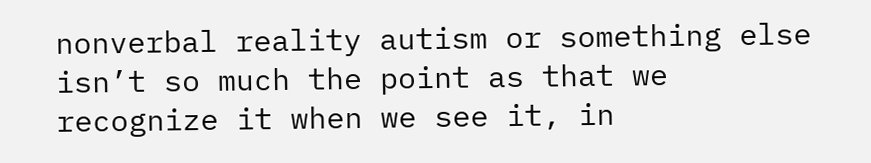nonverbal reality autism or something else isn’t so much the point as that we recognize it when we see it, in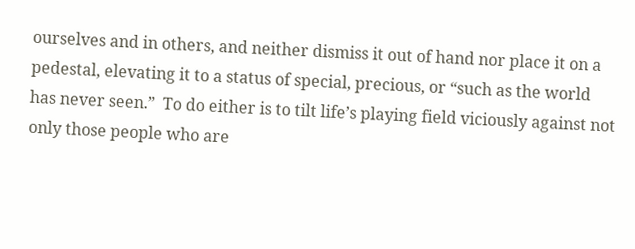ourselves and in others, and neither dismiss it out of hand nor place it on a pedestal, elevating it to a status of special, precious, or “such as the world has never seen.”  To do either is to tilt life’s playing field viciously against not only those people who are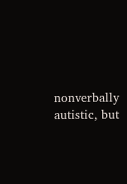nonverbally autistic, but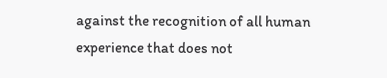against the recognition of all human experience that does not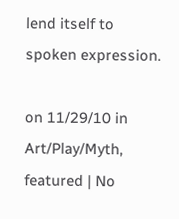lend itself to spoken expression.

on 11/29/10 in Art/Play/Myth, featured | No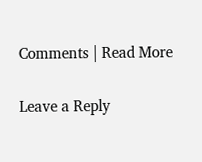Comments | Read More

Leave a Reply